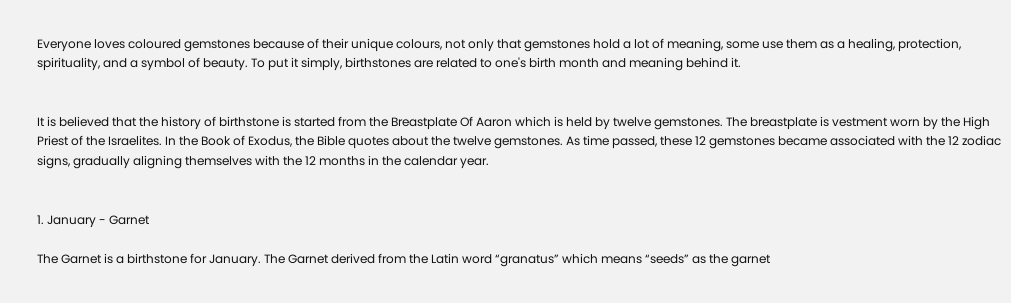Everyone loves coloured gemstones because of their unique colours, not only that gemstones hold a lot of meaning, some use them as a healing, protection, spirituality, and a symbol of beauty. To put it simply, birthstones are related to one's birth month and meaning behind it.


It is believed that the history of birthstone is started from the Breastplate Of Aaron which is held by twelve gemstones. The breastplate is vestment worn by the High Priest of the Israelites. In the Book of Exodus, the Bible quotes about the twelve gemstones. As time passed, these 12 gemstones became associated with the 12 zodiac signs, gradually aligning themselves with the 12 months in the calendar year.


1. January - Garnet

The Garnet is a birthstone for January. The Garnet derived from the Latin word “granatus” which means “seeds” as the garnet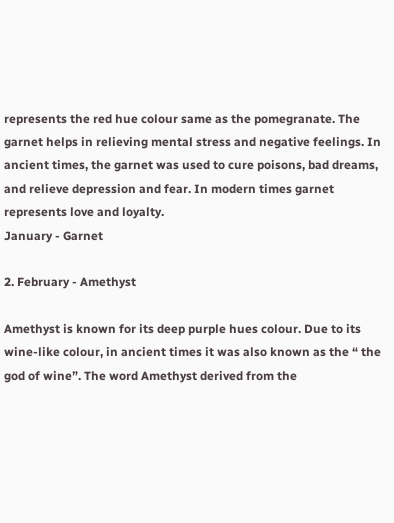represents the red hue colour same as the pomegranate. The garnet helps in relieving mental stress and negative feelings. In ancient times, the garnet was used to cure poisons, bad dreams, and relieve depression and fear. In modern times garnet represents love and loyalty.
January - Garnet

2. February - Amethyst

Amethyst is known for its deep purple hues colour. Due to its wine-like colour, in ancient times it was also known as the “ the god of wine”. The word Amethyst derived from the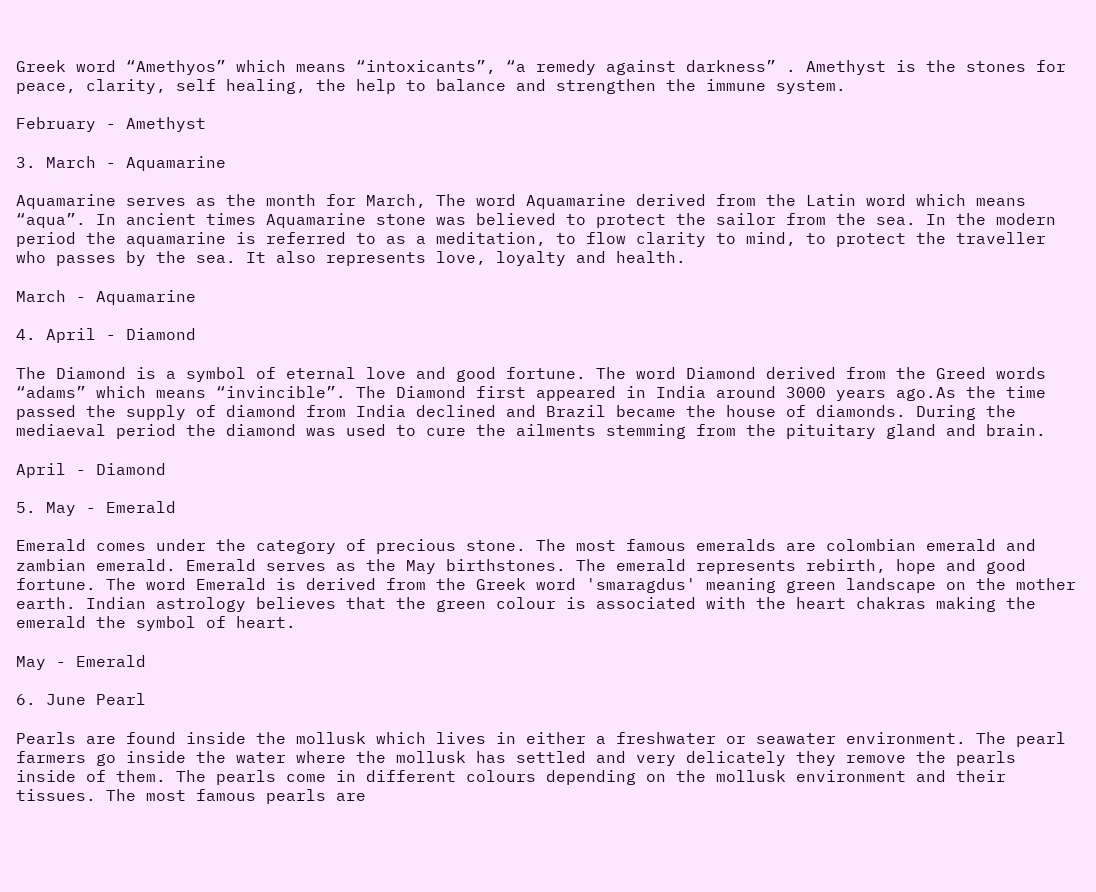Greek word “Amethyos” which means “intoxicants”, “a remedy against darkness” . Amethyst is the stones for peace, clarity, self healing, the help to balance and strengthen the immune system.

February - Amethyst

3. March - Aquamarine

Aquamarine serves as the month for March, The word Aquamarine derived from the Latin word which means “aqua”. In ancient times Aquamarine stone was believed to protect the sailor from the sea. In the modern period the aquamarine is referred to as a meditation, to flow clarity to mind, to protect the traveller who passes by the sea. It also represents love, loyalty and health.

March - Aquamarine

4. April - Diamond

The Diamond is a symbol of eternal love and good fortune. The word Diamond derived from the Greed words “adams” which means “invincible”. The Diamond first appeared in India around 3000 years ago.As the time passed the supply of diamond from India declined and Brazil became the house of diamonds. During the mediaeval period the diamond was used to cure the ailments stemming from the pituitary gland and brain.

April - Diamond

5. May - Emerald

Emerald comes under the category of precious stone. The most famous emeralds are colombian emerald and zambian emerald. Emerald serves as the May birthstones. The emerald represents rebirth, hope and good fortune. The word Emerald is derived from the Greek word 'smaragdus' meaning green landscape on the mother earth. Indian astrology believes that the green colour is associated with the heart chakras making the emerald the symbol of heart.

May - Emerald

6. June Pearl

Pearls are found inside the mollusk which lives in either a freshwater or seawater environment. The pearl farmers go inside the water where the mollusk has settled and very delicately they remove the pearls inside of them. The pearls come in different colours depending on the mollusk environment and their tissues. The most famous pearls are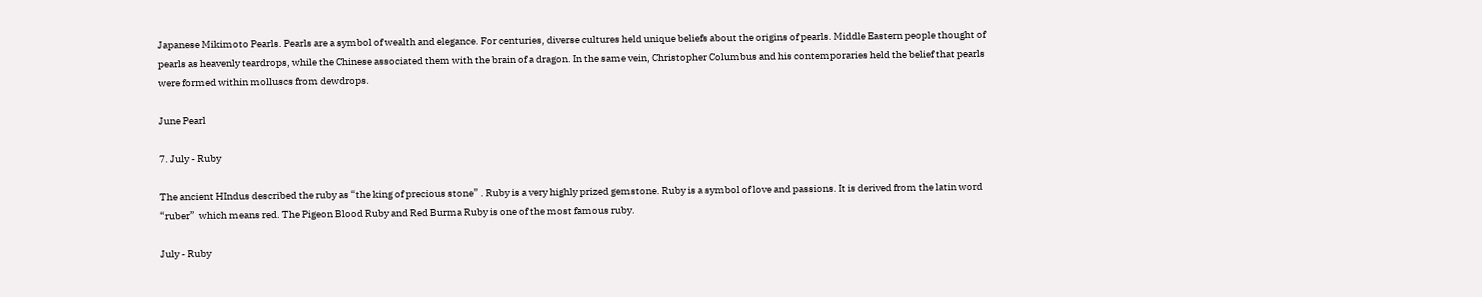Japanese Mikimoto Pearls. Pearls are a symbol of wealth and elegance. For centuries, diverse cultures held unique beliefs about the origins of pearls. Middle Eastern people thought of pearls as heavenly teardrops, while the Chinese associated them with the brain of a dragon. In the same vein, Christopher Columbus and his contemporaries held the belief that pearls were formed within molluscs from dewdrops.

June Pearl

7. July - Ruby

The ancient HIndus described the ruby as “the king of precious stone” . Ruby is a very highly prized gemstone. Ruby is a symbol of love and passions. It is derived from the latin word “ruber”  which means red. The Pigeon Blood Ruby and Red Burma Ruby is one of the most famous ruby.

July - Ruby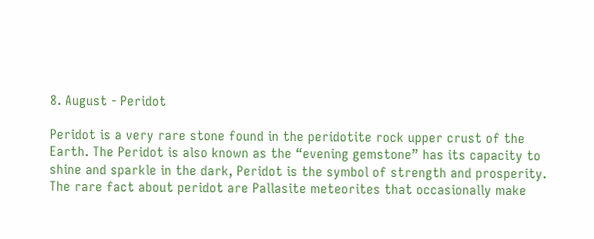8. August - Peridot

Peridot is a very rare stone found in the peridotite rock upper crust of the Earth. The Peridot is also known as the “evening gemstone” has its capacity to shine and sparkle in the dark, Peridot is the symbol of strength and prosperity.
The rare fact about peridot are Pallasite meteorites that occasionally make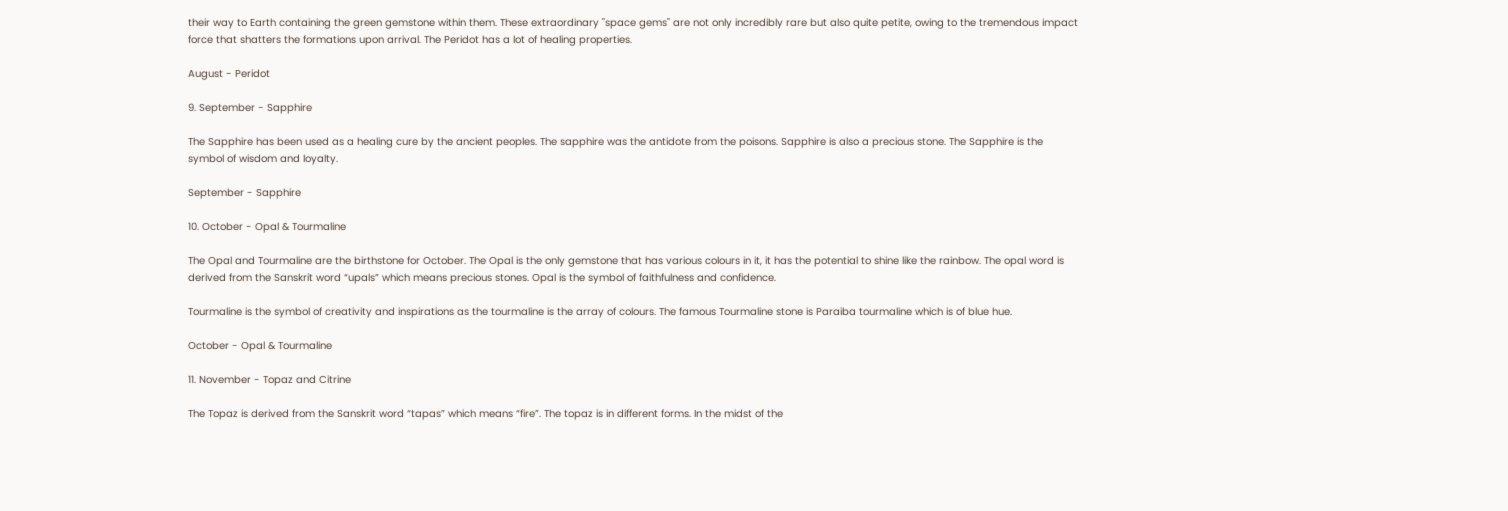their way to Earth containing the green gemstone within them. These extraordinary "space gems" are not only incredibly rare but also quite petite, owing to the tremendous impact force that shatters the formations upon arrival. The Peridot has a lot of healing properties.

August - Peridot

9. September - Sapphire

The Sapphire has been used as a healing cure by the ancient peoples. The sapphire was the antidote from the poisons. Sapphire is also a precious stone. The Sapphire is the symbol of wisdom and loyalty.

September - Sapphire

10. October - Opal & Tourmaline

The Opal and Tourmaline are the birthstone for October. The Opal is the only gemstone that has various colours in it, it has the potential to shine like the rainbow. The opal word is derived from the Sanskrit word “upals” which means precious stones. Opal is the symbol of faithfulness and confidence.

Tourmaline is the symbol of creativity and inspirations as the tourmaline is the array of colours. The famous Tourmaline stone is Paraiba tourmaline which is of blue hue.

October - Opal & Tourmaline

11. November - Topaz and Citrine

The Topaz is derived from the Sanskrit word “tapas” which means “fire”. The topaz is in different forms. In the midst of the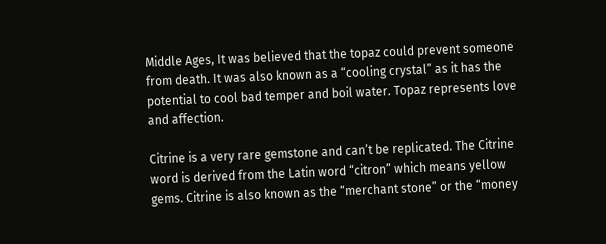Middle Ages, It was believed that the topaz could prevent someone from death. It was also known as a “cooling crystal” as it has the potential to cool bad temper and boil water. Topaz represents love and affection.

Citrine is a very rare gemstone and can’t be replicated. The Citrine word is derived from the Latin word “citron” which means yellow gems. Citrine is also known as the “merchant stone” or the “money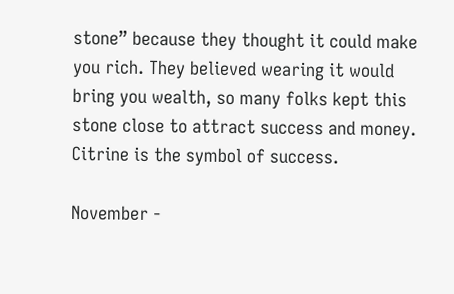stone” because they thought it could make you rich. They believed wearing it would bring you wealth, so many folks kept this stone close to attract success and money. Citrine is the symbol of success.

November -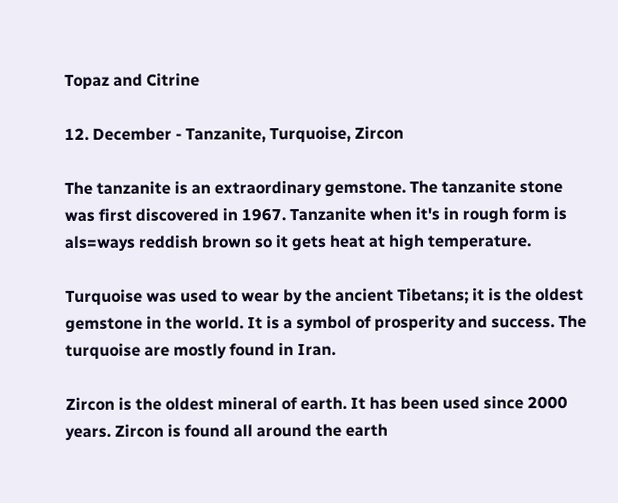Topaz and Citrine

12. December - Tanzanite, Turquoise, Zircon

The tanzanite is an extraordinary gemstone. The tanzanite stone was first discovered in 1967. Tanzanite when it's in rough form is als=ways reddish brown so it gets heat at high temperature.

Turquoise was used to wear by the ancient Tibetans; it is the oldest gemstone in the world. It is a symbol of prosperity and success. The turquoise are mostly found in Iran.

Zircon is the oldest mineral of earth. It has been used since 2000 years. Zircon is found all around the earth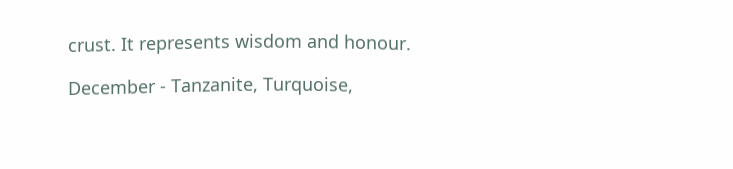crust. It represents wisdom and honour.

December - Tanzanite, Turquoise,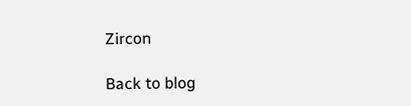Zircon

Back to blog